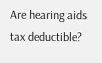Are hearing aids tax deductible?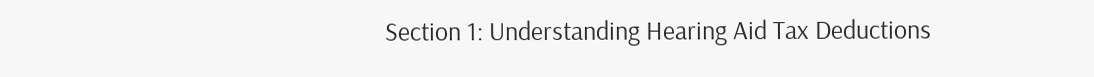Section 1: Understanding Hearing Aid Tax Deductions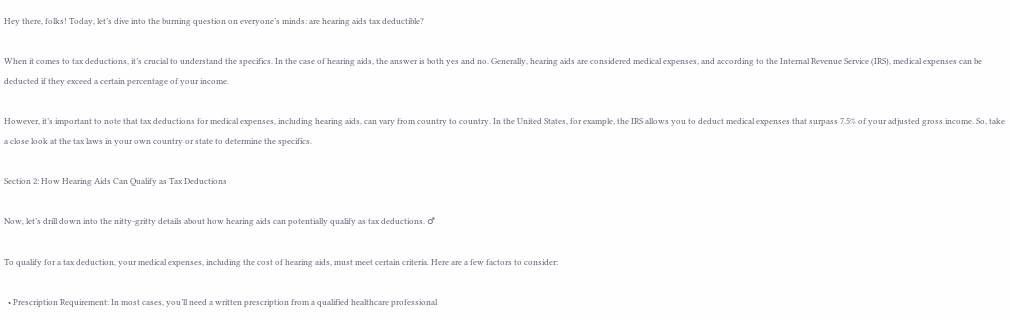Hey there, folks! Today, let’s dive into the burning question on everyone’s minds: are hearing aids tax deductible?

When it comes to tax deductions, it’s crucial to understand the specifics. In the case of hearing aids, the answer is both yes and no. Generally, hearing aids are considered medical expenses, and according to the Internal Revenue Service (IRS), medical expenses can be deducted if they exceed a certain percentage of your income.

However, it’s important to note that tax deductions for medical expenses, including hearing aids, can vary from country to country. In the United States, for example, the IRS allows you to deduct medical expenses that surpass 7.5% of your adjusted gross income. So, take a close look at the tax laws in your own country or state to determine the specifics.

Section 2: How Hearing Aids Can Qualify as Tax Deductions

Now, let’s drill down into the nitty-gritty details about how hearing aids can potentially qualify as tax deductions. ♂

To qualify for a tax deduction, your medical expenses, including the cost of hearing aids, must meet certain criteria. Here are a few factors to consider:

  • Prescription Requirement: In most cases, you’ll need a written prescription from a qualified healthcare professional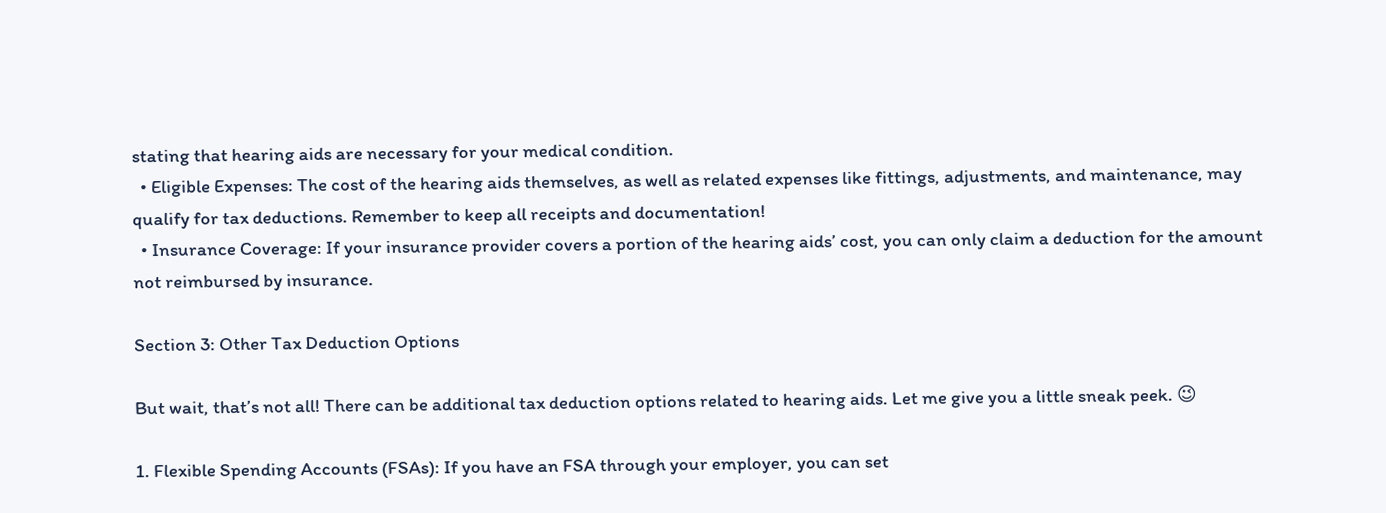stating that hearing aids are necessary for your medical condition.
  • Eligible Expenses: The cost of the hearing aids themselves, as well as related expenses like fittings, adjustments, and maintenance, may qualify for tax deductions. Remember to keep all receipts and documentation!
  • Insurance Coverage: If your insurance provider covers a portion of the hearing aids’ cost, you can only claim a deduction for the amount not reimbursed by insurance.

Section 3: Other Tax Deduction Options

But wait, that’s not all! There can be additional tax deduction options related to hearing aids. Let me give you a little sneak peek. 😉

1. Flexible Spending Accounts (FSAs): If you have an FSA through your employer, you can set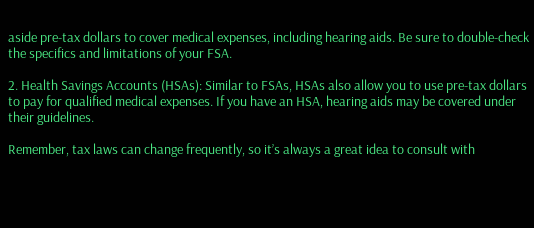aside pre-tax dollars to cover medical expenses, including hearing aids. Be sure to double-check the specifics and limitations of your FSA.

2. Health Savings Accounts (HSAs): Similar to FSAs, HSAs also allow you to use pre-tax dollars to pay for qualified medical expenses. If you have an HSA, hearing aids may be covered under their guidelines.

Remember, tax laws can change frequently, so it’s always a great idea to consult with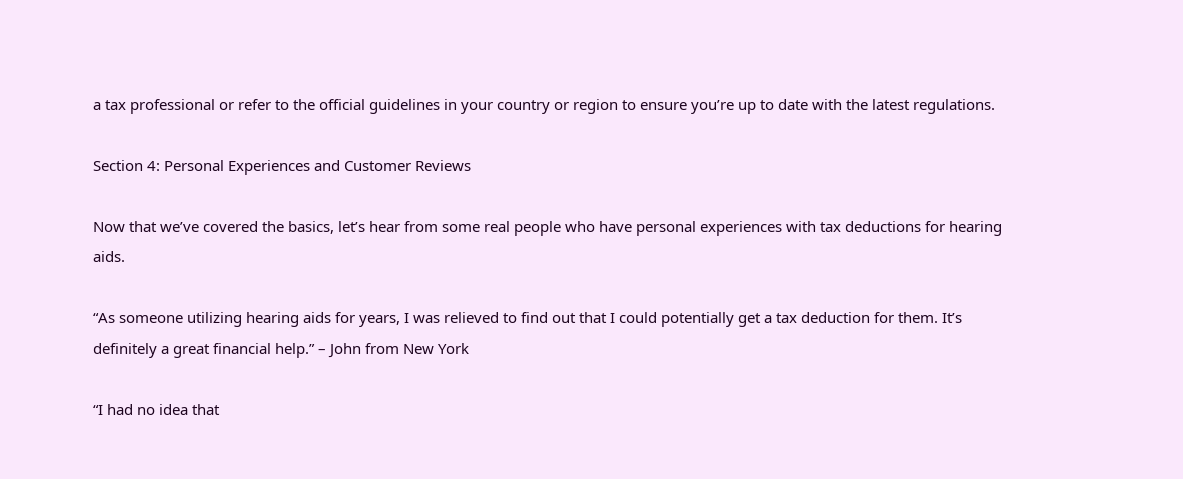a tax professional or refer to the official guidelines in your country or region to ensure you’re up to date with the latest regulations.

Section 4: Personal Experiences and Customer Reviews

Now that we’ve covered the basics, let’s hear from some real people who have personal experiences with tax deductions for hearing aids.

“As someone utilizing hearing aids for years, I was relieved to find out that I could potentially get a tax deduction for them. It’s definitely a great financial help.” – John from New York

“I had no idea that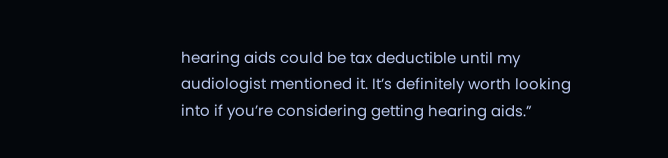hearing aids could be tax deductible until my audiologist mentioned it. It’s definitely worth looking into if you’re considering getting hearing aids.”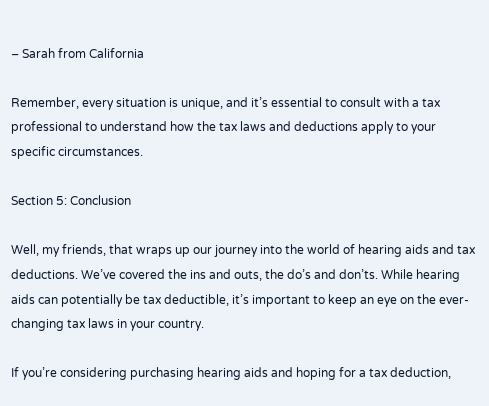– Sarah from California

Remember, every situation is unique, and it’s essential to consult with a tax professional to understand how the tax laws and deductions apply to your specific circumstances.

Section 5: Conclusion

Well, my friends, that wraps up our journey into the world of hearing aids and tax deductions. We’ve covered the ins and outs, the do’s and don’ts. While hearing aids can potentially be tax deductible, it’s important to keep an eye on the ever-changing tax laws in your country.

If you’re considering purchasing hearing aids and hoping for a tax deduction,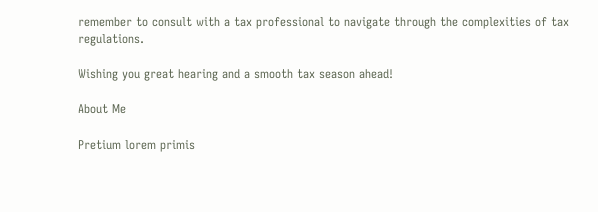remember to consult with a tax professional to navigate through the complexities of tax regulations.

Wishing you great hearing and a smooth tax season ahead!

About Me

Pretium lorem primis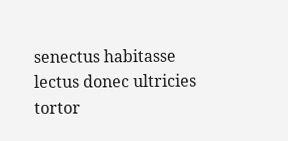senectus habitasse lectus donec ultricies tortor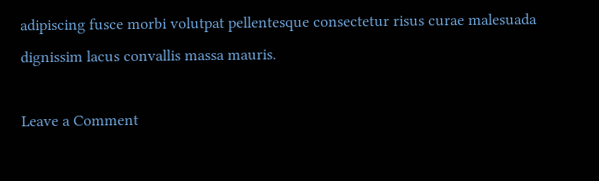adipiscing fusce morbi volutpat pellentesque consectetur risus curae malesuada dignissim lacus convallis massa mauris.

Leave a Comment